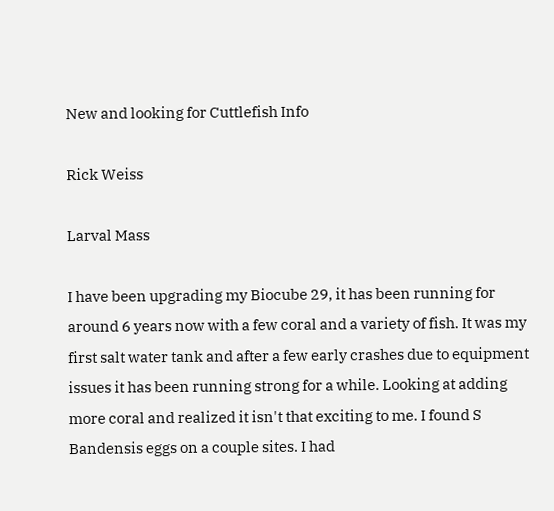New and looking for Cuttlefish Info

Rick Weiss

Larval Mass

I have been upgrading my Biocube 29, it has been running for around 6 years now with a few coral and a variety of fish. It was my first salt water tank and after a few early crashes due to equipment issues it has been running strong for a while. Looking at adding more coral and realized it isn't that exciting to me. I found S Bandensis eggs on a couple sites. I had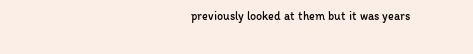previously looked at them but it was years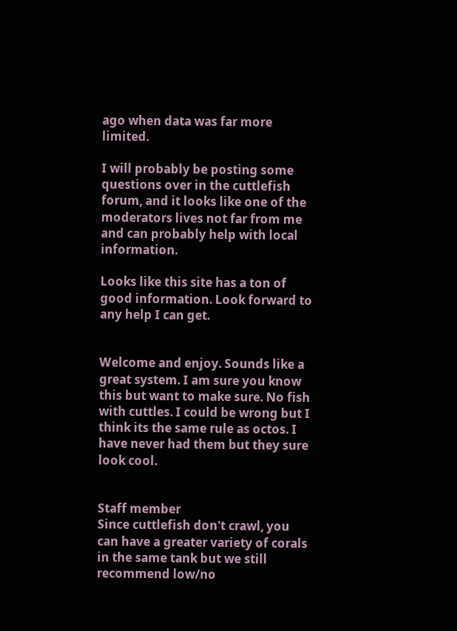ago when data was far more limited.

I will probably be posting some questions over in the cuttlefish forum, and it looks like one of the moderators lives not far from me and can probably help with local information.

Looks like this site has a ton of good information. Look forward to any help I can get.


Welcome and enjoy. Sounds like a great system. I am sure you know this but want to make sure. No fish with cuttles. I could be wrong but I think its the same rule as octos. I have never had them but they sure look cool.


Staff member
Since cuttlefish don't crawl, you can have a greater variety of corals in the same tank but we still recommend low/no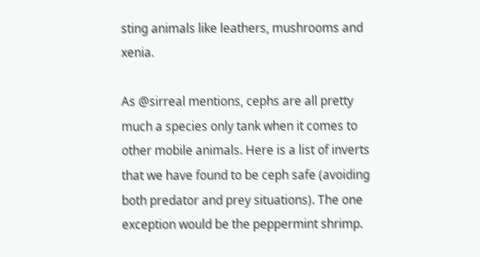sting animals like leathers, mushrooms and xenia.

As @sirreal mentions, cephs are all pretty much a species only tank when it comes to other mobile animals. Here is a list of inverts that we have found to be ceph safe (avoiding both predator and prey situations). The one exception would be the peppermint shrimp.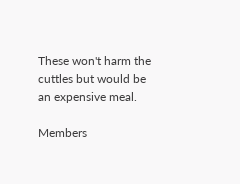These won't harm the cuttles but would be an expensive meal.

Members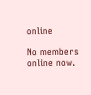online

No members online now.